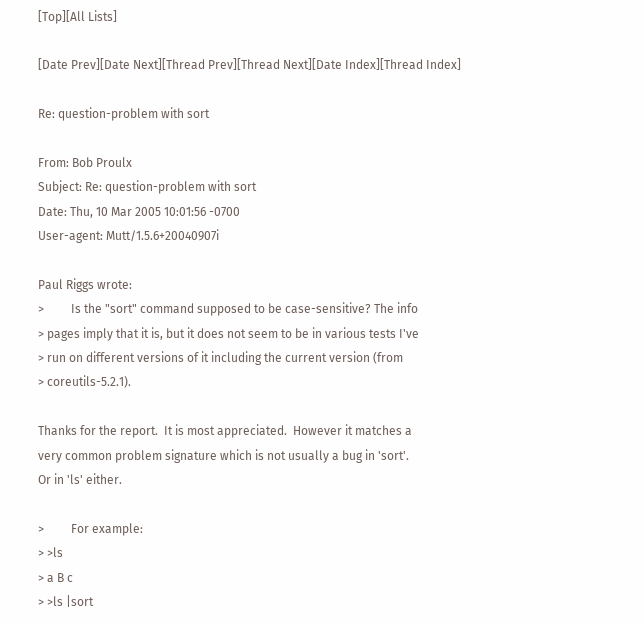[Top][All Lists]

[Date Prev][Date Next][Thread Prev][Thread Next][Date Index][Thread Index]

Re: question-problem with sort

From: Bob Proulx
Subject: Re: question-problem with sort
Date: Thu, 10 Mar 2005 10:01:56 -0700
User-agent: Mutt/1.5.6+20040907i

Paul Riggs wrote:
>         Is the "sort" command supposed to be case-sensitive? The info
> pages imply that it is, but it does not seem to be in various tests I've
> run on different versions of it including the current version (from
> coreutils-5.2.1).

Thanks for the report.  It is most appreciated.  However it matches a
very common problem signature which is not usually a bug in 'sort'.
Or in 'ls' either.

>         For example:
> >ls
> a B c
> >ls |sort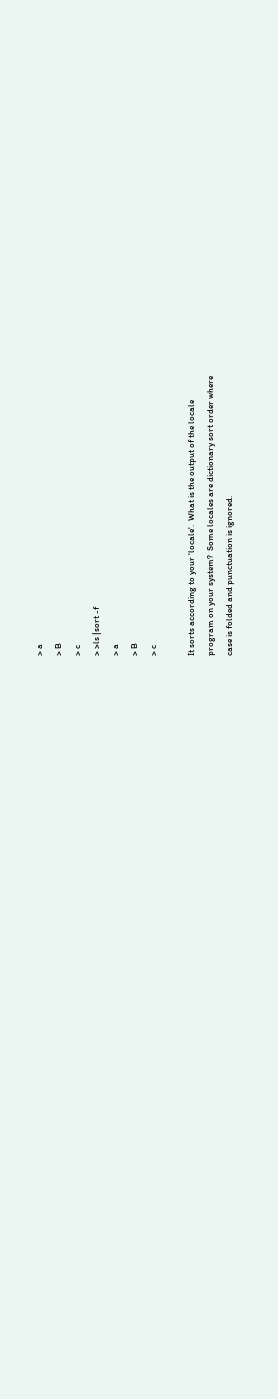> a
> B
> c
> >ls |sort -f
> a
> B
> c

It sorts according to your 'locale'.  What is the output of the locale
program on your system?  Some locales are dictionary sort order where
case is folded and punctuation is ignored.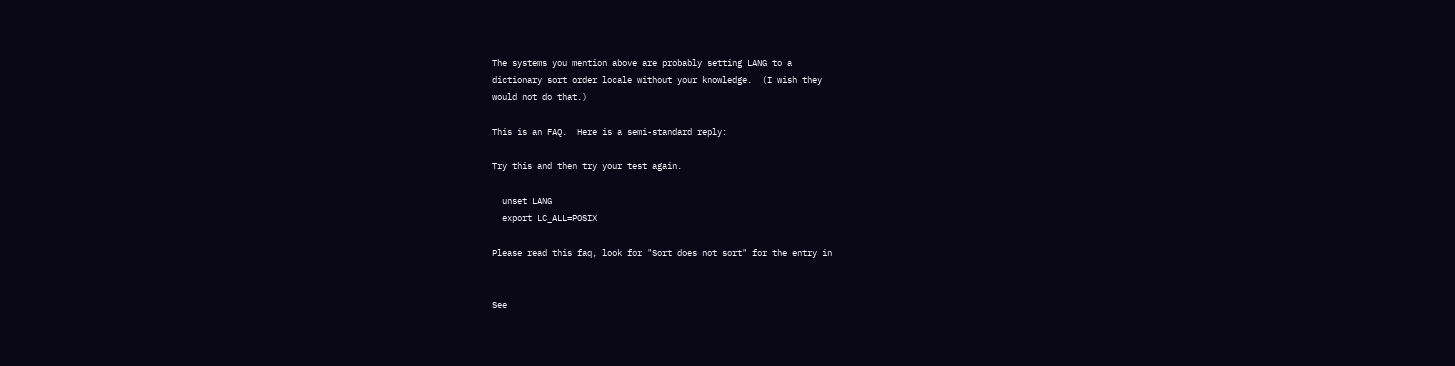The systems you mention above are probably setting LANG to a
dictionary sort order locale without your knowledge.  (I wish they
would not do that.)

This is an FAQ.  Here is a semi-standard reply:

Try this and then try your test again.

  unset LANG
  export LC_ALL=POSIX

Please read this faq, look for "Sort does not sort" for the entry in


See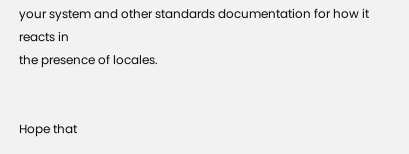your system and other standards documentation for how it reacts in
the presence of locales.


Hope that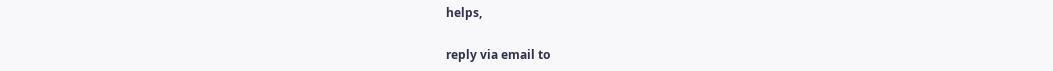helps,

reply via email to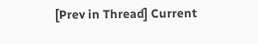[Prev in Thread] Current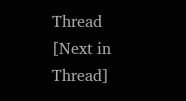Thread [Next in Thread]